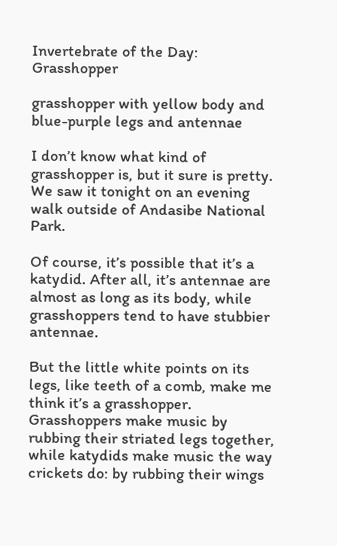Invertebrate of the Day: Grasshopper

grasshopper with yellow body and blue-purple legs and antennae

I don’t know what kind of grasshopper is, but it sure is pretty. We saw it tonight on an evening walk outside of Andasibe National Park.

Of course, it’s possible that it’s a katydid. After all, it’s antennae are almost as long as its body, while grasshoppers tend to have stubbier antennae.

But the little white points on its legs, like teeth of a comb, make me think it’s a grasshopper. Grasshoppers make music by rubbing their striated legs together, while katydids make music the way crickets do: by rubbing their wings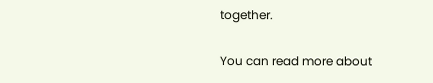together.

You can read more about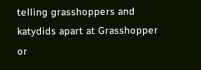telling grasshoppers and katydids apart at Grasshopper or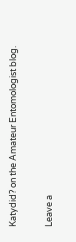Katydid? on the Amateur Entomologist blog.

Leave a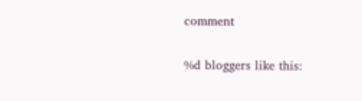comment

%d bloggers like this: